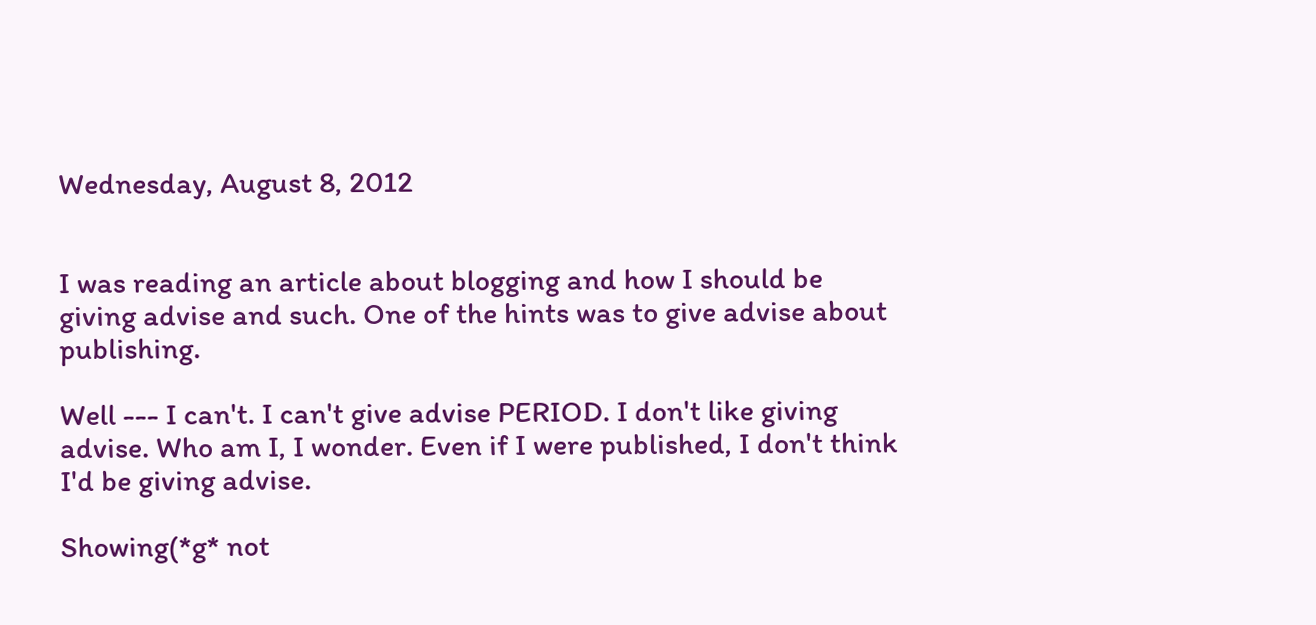Wednesday, August 8, 2012


I was reading an article about blogging and how I should be giving advise and such. One of the hints was to give advise about publishing.

Well --- I can't. I can't give advise PERIOD. I don't like giving advise. Who am I, I wonder. Even if I were published, I don't think I'd be giving advise.

Showing(*g* not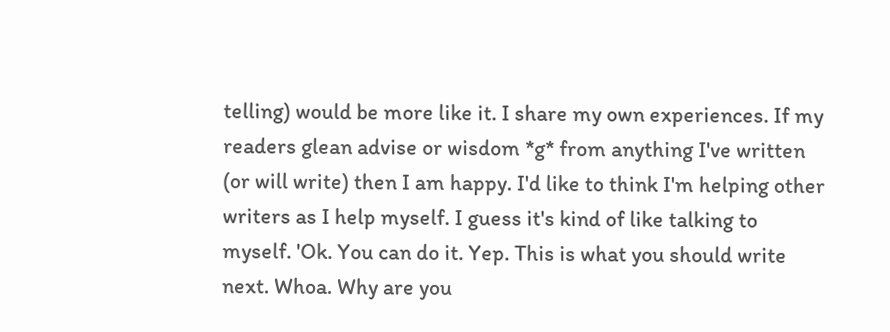telling) would be more like it. I share my own experiences. If my readers glean advise or wisdom *g* from anything I've written (or will write) then I am happy. I'd like to think I'm helping other writers as I help myself. I guess it's kind of like talking to myself. 'Ok. You can do it. Yep. This is what you should write next. Whoa. Why are you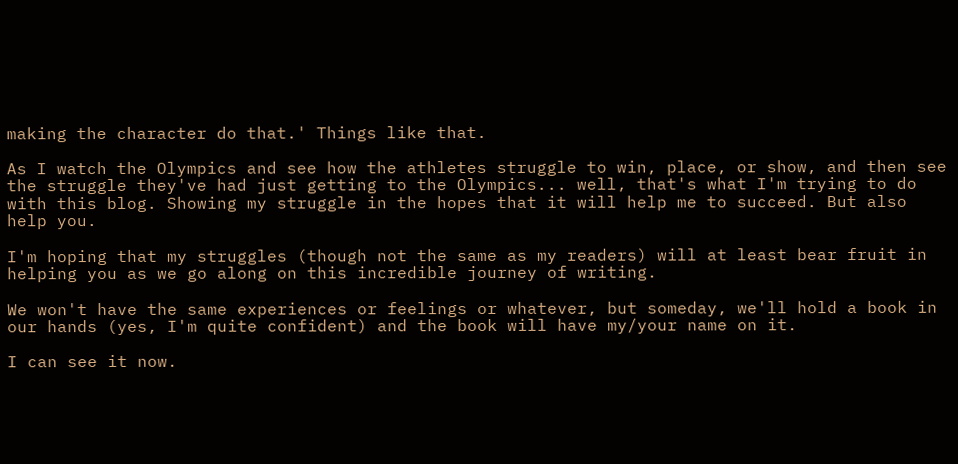making the character do that.' Things like that.

As I watch the Olympics and see how the athletes struggle to win, place, or show, and then see the struggle they've had just getting to the Olympics... well, that's what I'm trying to do with this blog. Showing my struggle in the hopes that it will help me to succeed. But also help you.

I'm hoping that my struggles (though not the same as my readers) will at least bear fruit in helping you as we go along on this incredible journey of writing.

We won't have the same experiences or feelings or whatever, but someday, we'll hold a book in our hands (yes, I'm quite confident) and the book will have my/your name on it.

I can see it now.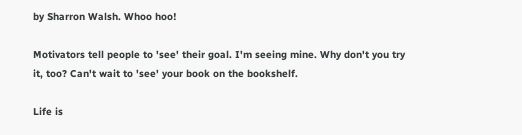by Sharron Walsh. Whoo hoo!

Motivators tell people to 'see' their goal. I'm seeing mine. Why don't you try it, too? Can't wait to 'see' your book on the bookshelf.

Life is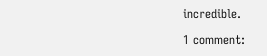incredible.

1 comment: